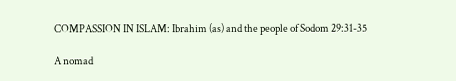COMPASSION IN ISLAM: Ibrahim (as) and the people of Sodom 29:31-35

A nomad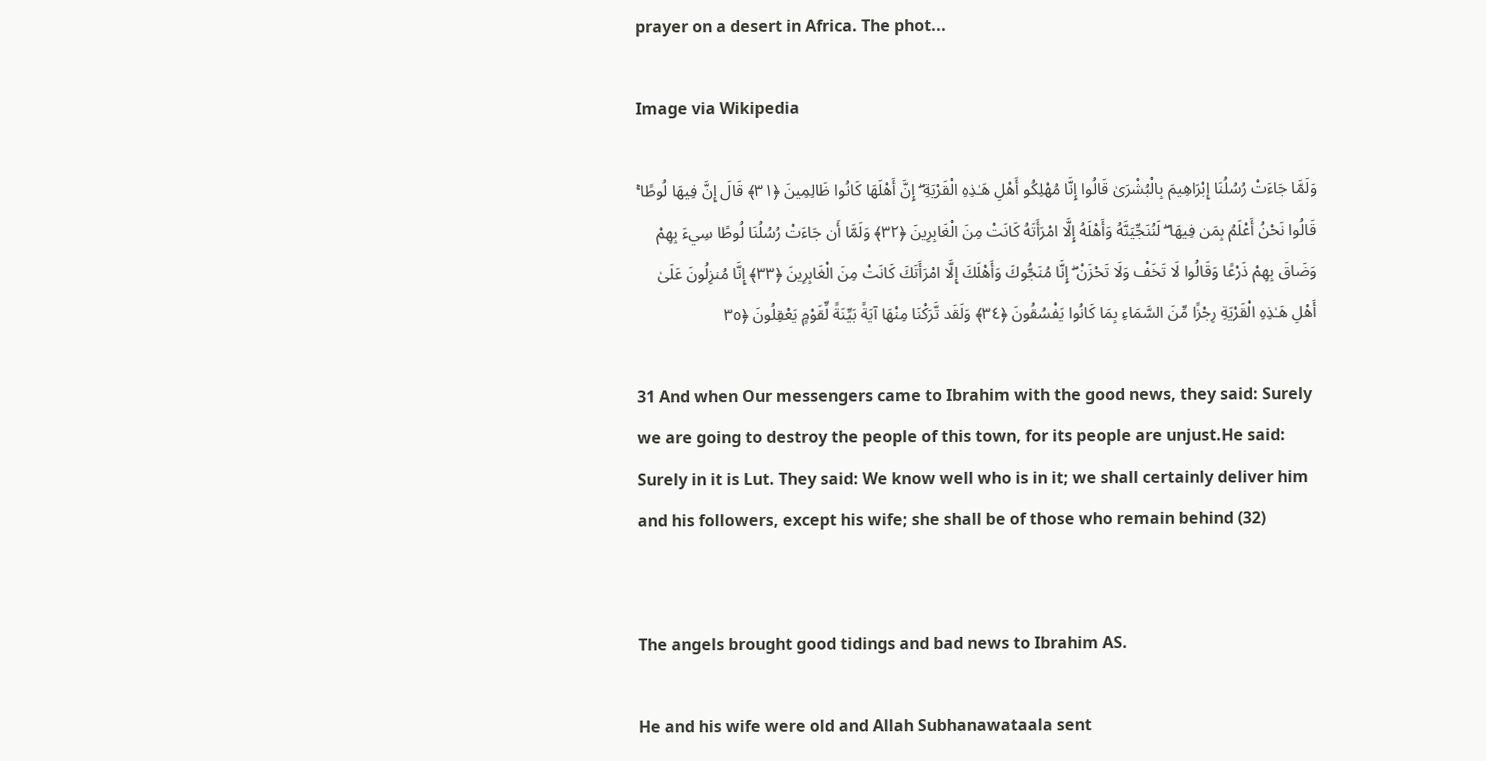prayer on a desert in Africa. The phot...

Image via Wikipedia

وَلَمَّا جَاءَتْ رُسُلُنَا إِبْرَاهِيمَ بِالْبُشْرَىٰ قَالُوا إِنَّا مُهْلِكُو أَهْلِ هَـٰذِهِ الْقَرْيَةِ ۖ إِنَّ أَهْلَهَا كَانُوا ظَالِمِينَ ﴿٣١﴾ قَالَ إِنَّ فِيهَا لُوطًا ۚ قَالُوا نَحْنُ أَعْلَمُ بِمَن فِيهَا ۖ لَنُنَجِّيَنَّهُ وَأَهْلَهُ إِلَّا امْرَأَتَهُ كَانَتْ مِنَ الْغَابِرِينَ ﴿٣٢﴾ وَلَمَّا أَن جَاءَتْ رُسُلُنَا لُوطًا سِيءَ بِهِمْ وَضَاقَ بِهِمْ ذَرْعًا وَقَالُوا لَا تَخَفْ وَلَا تَحْزَنْ ۖ إِنَّا مُنَجُّوكَ وَأَهْلَكَ إِلَّا امْرَأَتَكَ كَانَتْ مِنَ الْغَابِرِينَ ﴿٣٣﴾ إِنَّا مُنزِلُونَ عَلَىٰ أَهْلِ هَـٰذِهِ الْقَرْيَةِ رِجْزًا مِّنَ السَّمَاءِ بِمَا كَانُوا يَفْسُقُونَ ﴿٣٤﴾ وَلَقَد تَّرَكْنَا مِنْهَا آيَةً بَيِّنَةً لِّقَوْمٍ يَعْقِلُونَ ﴿٣٥

31 And when Our messengers came to Ibrahim with the good news, they said: Surely we are going to destroy the people of this town, for its people are unjust.He said: Surely in it is Lut. They said: We know well who is in it; we shall certainly deliver him and his followers, except his wife; she shall be of those who remain behind (32)


The angels brought good tidings and bad news to Ibrahim AS.

He and his wife were old and Allah Subhanawataala sent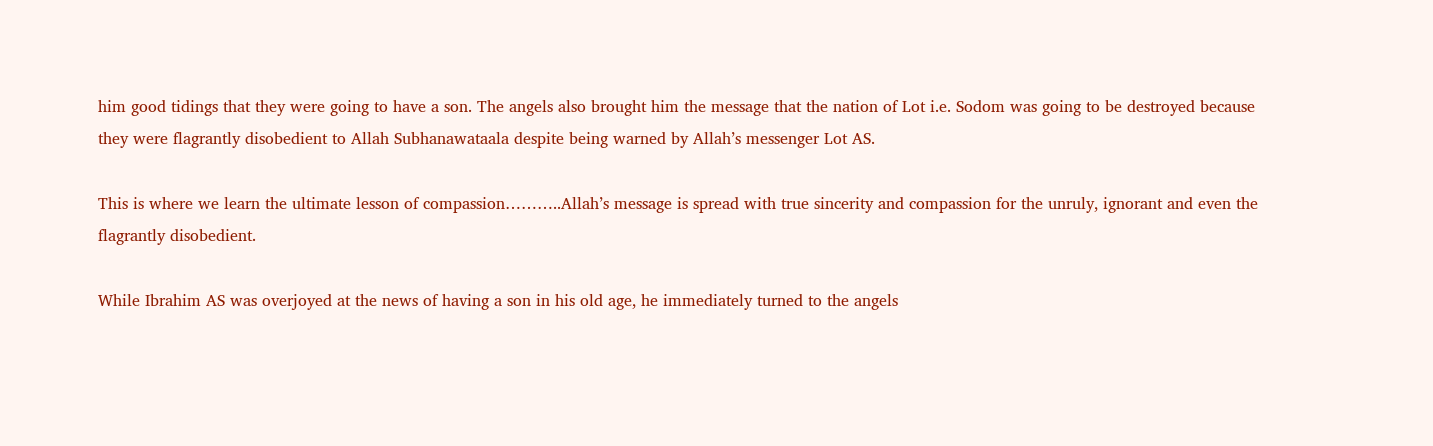him good tidings that they were going to have a son. The angels also brought him the message that the nation of Lot i.e. Sodom was going to be destroyed because they were flagrantly disobedient to Allah Subhanawataala despite being warned by Allah’s messenger Lot AS.

This is where we learn the ultimate lesson of compassion………..Allah’s message is spread with true sincerity and compassion for the unruly, ignorant and even the flagrantly disobedient.

While Ibrahim AS was overjoyed at the news of having a son in his old age, he immediately turned to the angels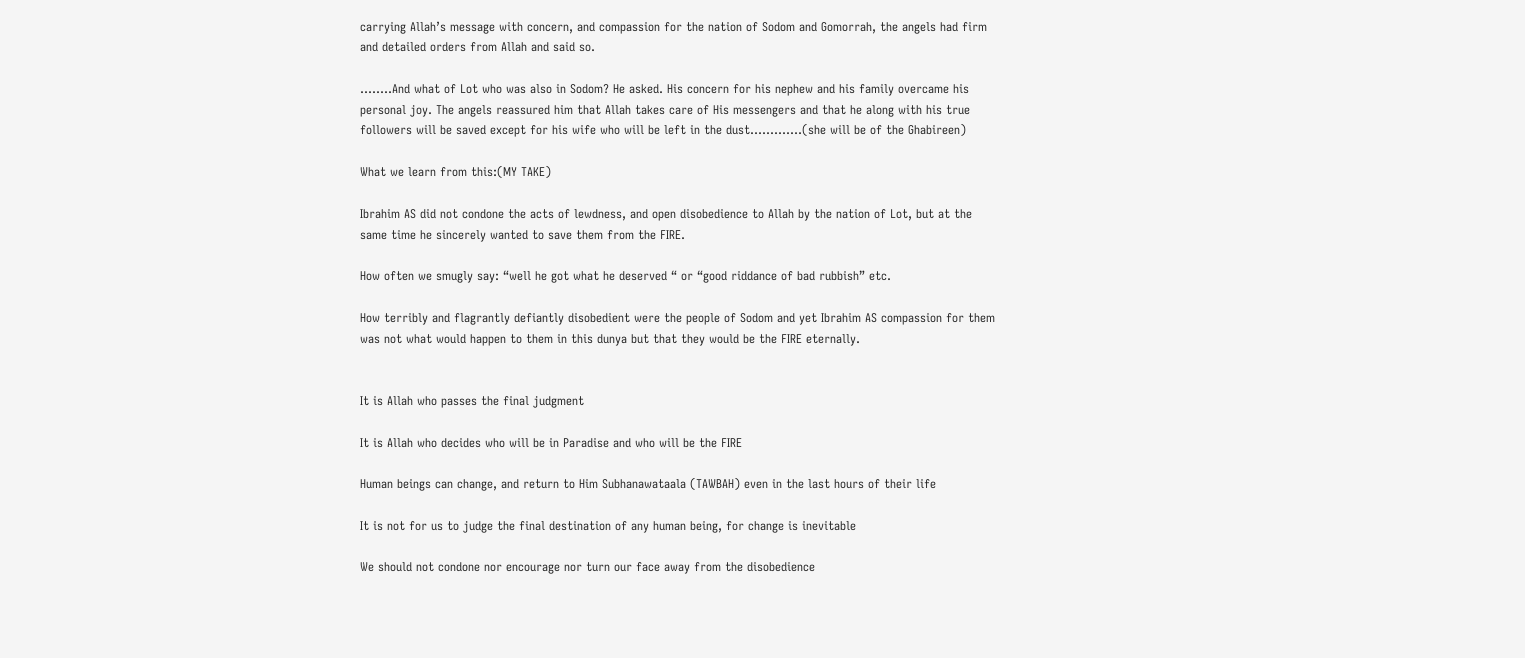carrying Allah’s message with concern, and compassion for the nation of Sodom and Gomorrah, the angels had firm and detailed orders from Allah and said so.

……..And what of Lot who was also in Sodom? He asked. His concern for his nephew and his family overcame his personal joy. The angels reassured him that Allah takes care of His messengers and that he along with his true followers will be saved except for his wife who will be left in the dust………….(she will be of the Ghabireen)

What we learn from this:(MY TAKE)

Ibrahim AS did not condone the acts of lewdness, and open disobedience to Allah by the nation of Lot, but at the same time he sincerely wanted to save them from the FIRE.

How often we smugly say: “well he got what he deserved “ or “good riddance of bad rubbish” etc.

How terribly and flagrantly defiantly disobedient were the people of Sodom and yet Ibrahim AS compassion for them was not what would happen to them in this dunya but that they would be the FIRE eternally.


It is Allah who passes the final judgment

It is Allah who decides who will be in Paradise and who will be the FIRE

Human beings can change, and return to Him Subhanawataala (TAWBAH) even in the last hours of their life

It is not for us to judge the final destination of any human being, for change is inevitable

We should not condone nor encourage nor turn our face away from the disobedience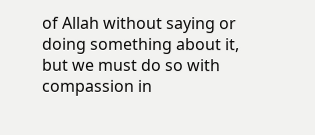of Allah without saying or doing something about it, but we must do so with compassion in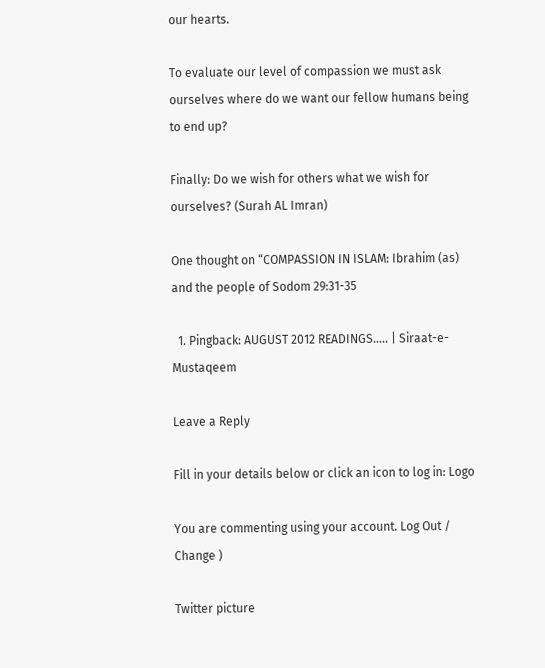our hearts.

To evaluate our level of compassion we must ask ourselves where do we want our fellow humans being to end up?

Finally: Do we wish for others what we wish for ourselves? (Surah AL Imran)

One thought on “COMPASSION IN ISLAM: Ibrahim (as) and the people of Sodom 29:31-35

  1. Pingback: AUGUST 2012 READINGS….. | Siraat-e-Mustaqeem

Leave a Reply

Fill in your details below or click an icon to log in: Logo

You are commenting using your account. Log Out /  Change )

Twitter picture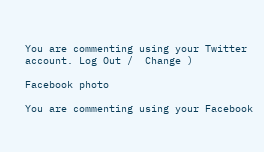You are commenting using your Twitter account. Log Out /  Change )

Facebook photo

You are commenting using your Facebook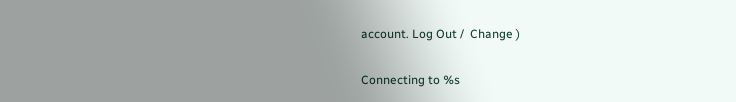account. Log Out /  Change )

Connecting to %s